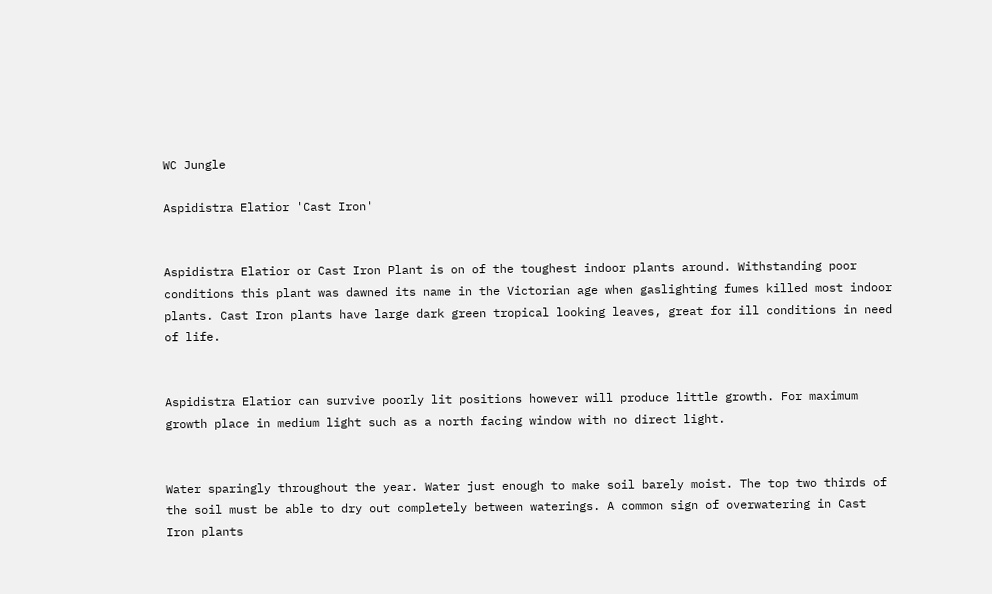WC Jungle

Aspidistra Elatior 'Cast Iron'


Aspidistra Elatior or Cast Iron Plant is on of the toughest indoor plants around. Withstanding poor conditions this plant was dawned its name in the Victorian age when gaslighting fumes killed most indoor plants. Cast Iron plants have large dark green tropical looking leaves, great for ill conditions in need of life.


Aspidistra Elatior can survive poorly lit positions however will produce little growth. For maximum growth place in medium light such as a north facing window with no direct light.


Water sparingly throughout the year. Water just enough to make soil barely moist. The top two thirds of the soil must be able to dry out completely between waterings. A common sign of overwatering in Cast Iron plants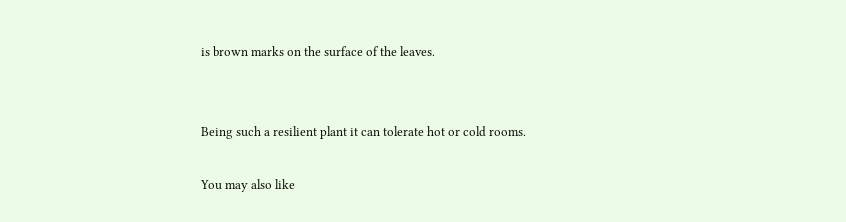is brown marks on the surface of the leaves.


Being such a resilient plant it can tolerate hot or cold rooms.

You may also like